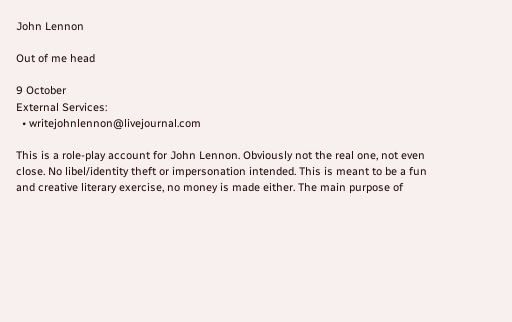John Lennon

Out of me head

9 October
External Services:
  • writejohnlennon@livejournal.com

This is a role-play account for John Lennon. Obviously not the real one, not even close. No libel/identity theft or impersonation intended. This is meant to be a fun and creative literary exercise, no money is made either. The main purpose of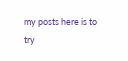my posts here is to try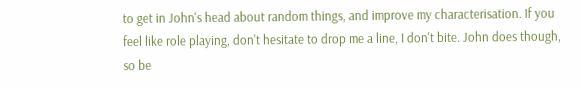to get in John's head about random things, and improve my characterisation. If you feel like role playing, don't hesitate to drop me a line, I don't bite. John does though, so be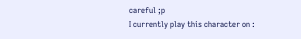careful ;p
I currently play this character on :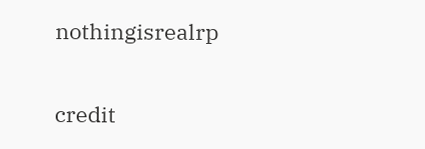nothingisrealrp

credit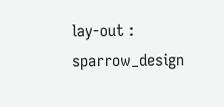lay-out : sparrow_design